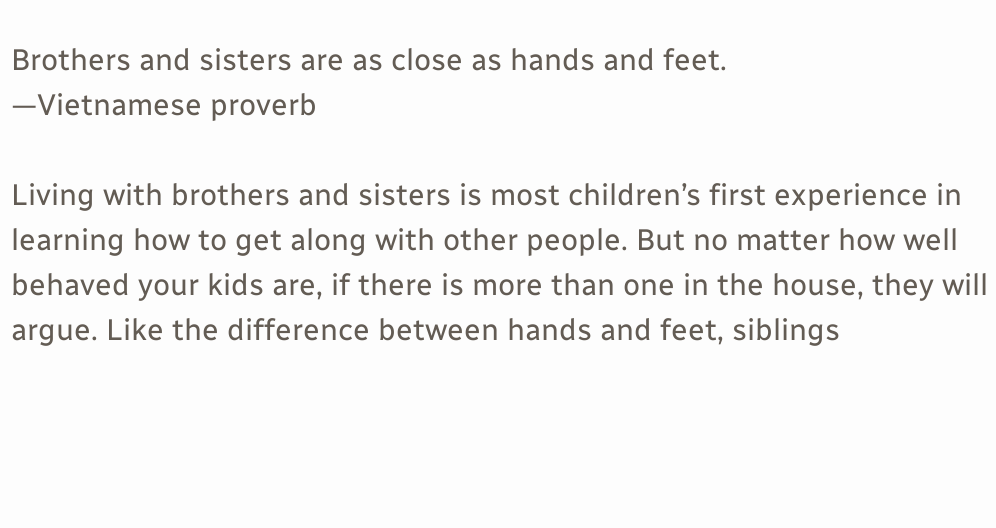Brothers and sisters are as close as hands and feet.
—Vietnamese proverb

Living with brothers and sisters is most children’s first experience in learning how to get along with other people. But no matter how well behaved your kids are, if there is more than one in the house, they will argue. Like the difference between hands and feet, siblings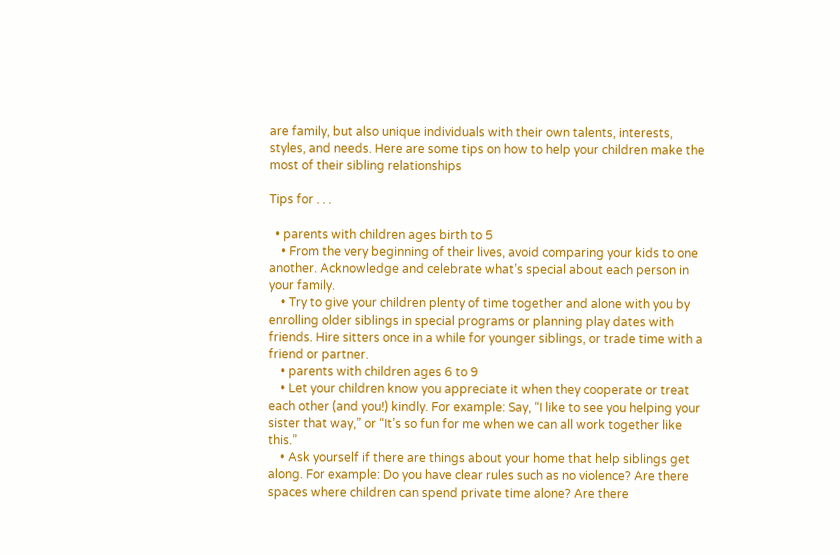are family, but also unique individuals with their own talents, interests, styles, and needs. Here are some tips on how to help your children make the most of their sibling relationships

Tips for . . .

  • parents with children ages birth to 5
    • From the very beginning of their lives, avoid comparing your kids to one another. Acknowledge and celebrate what’s special about each person in your family.
    • Try to give your children plenty of time together and alone with you by enrolling older siblings in special programs or planning play dates with friends. Hire sitters once in a while for younger siblings, or trade time with a friend or partner.
    • parents with children ages 6 to 9
    • Let your children know you appreciate it when they cooperate or treat each other (and you!) kindly. For example: Say, “I like to see you helping your sister that way,” or “It’s so fun for me when we can all work together like this.”
    • Ask yourself if there are things about your home that help siblings get along. For example: Do you have clear rules such as no violence? Are there spaces where children can spend private time alone? Are there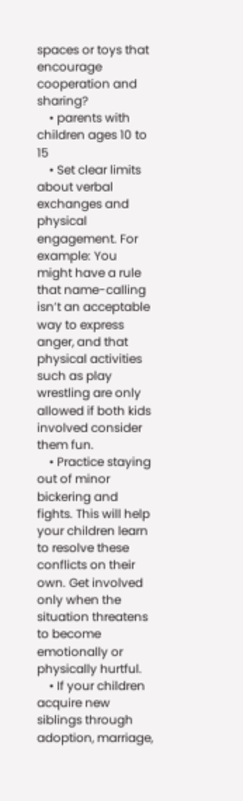spaces or toys that encourage cooperation and sharing?
    • parents with children ages 10 to 15
    • Set clear limits about verbal exchanges and physical engagement. For example: You might have a rule that name-calling isn’t an acceptable way to express anger, and that physical activities such as play wrestling are only allowed if both kids involved consider them fun.
    • Practice staying out of minor bickering and fights. This will help your children learn to resolve these conflicts on their own. Get involved only when the situation threatens to become emotionally or physically hurtful.
    • If your children acquire new siblings through adoption, marriage,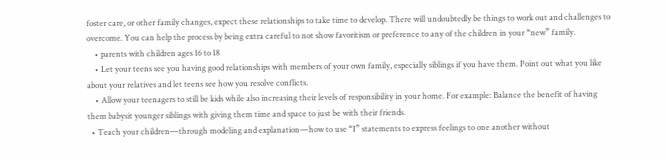foster care, or other family changes, expect these relationships to take time to develop. There will undoubtedly be things to work out and challenges to overcome. You can help the process by being extra careful to not show favoritism or preference to any of the children in your “new” family.
    • parents with children ages 16 to 18
    • Let your teens see you having good relationships with members of your own family, especially siblings if you have them. Point out what you like about your relatives and let teens see how you resolve conflicts.
    • Allow your teenagers to still be kids while also increasing their levels of responsibility in your home. For example: Balance the benefit of having them babysit younger siblings with giving them time and space to just be with their friends.
  • Teach your children—through modeling and explanation—how to use “I” statements to express feelings to one another without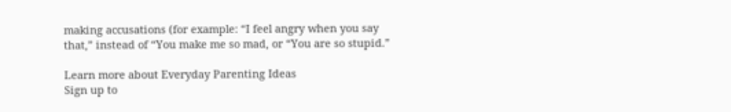making accusations (for example: “I feel angry when you say that,” instead of “You make me so mad, or “You are so stupid.”

Learn more about Everyday Parenting Ideas
Sign up to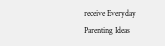receive Everyday Parenting Ideas